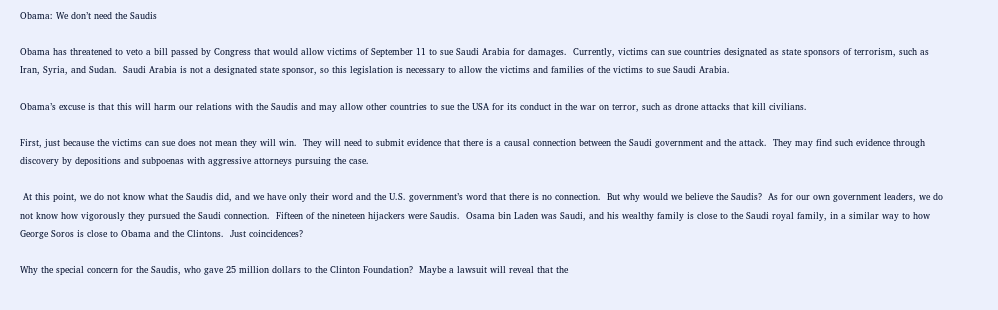Obama: We don’t need the Saudis

Obama has threatened to veto a bill passed by Congress that would allow victims of September 11 to sue Saudi Arabia for damages.  Currently, victims can sue countries designated as state sponsors of terrorism, such as Iran, Syria, and Sudan.  Saudi Arabia is not a designated state sponsor, so this legislation is necessary to allow the victims and families of the victims to sue Saudi Arabia.

Obama’s excuse is that this will harm our relations with the Saudis and may allow other countries to sue the USA for its conduct in the war on terror, such as drone attacks that kill civilians.

First, just because the victims can sue does not mean they will win.  They will need to submit evidence that there is a causal connection between the Saudi government and the attack.  They may find such evidence through discovery by depositions and subpoenas with aggressive attorneys pursuing the case.

 At this point, we do not know what the Saudis did, and we have only their word and the U.S. government’s word that there is no connection.  But why would we believe the Saudis?  As for our own government leaders, we do not know how vigorously they pursued the Saudi connection.  Fifteen of the nineteen hijackers were Saudis.  Osama bin Laden was Saudi, and his wealthy family is close to the Saudi royal family, in a similar way to how George Soros is close to Obama and the Clintons.  Just coincidences?

Why the special concern for the Saudis, who gave 25 million dollars to the Clinton Foundation?  Maybe a lawsuit will reveal that the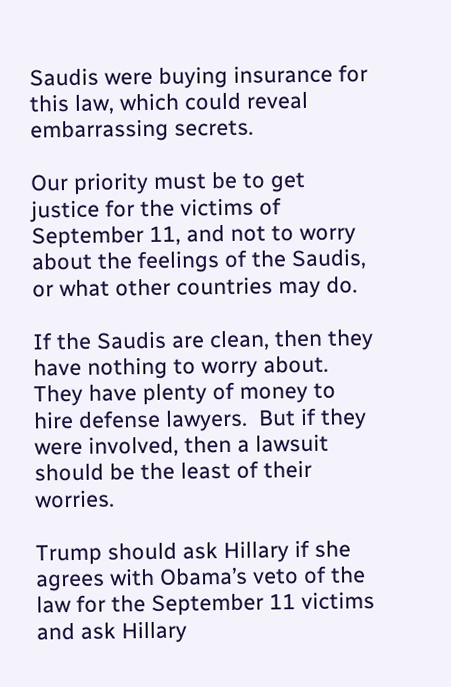Saudis were buying insurance for this law, which could reveal embarrassing secrets.

Our priority must be to get justice for the victims of September 11, and not to worry about the feelings of the Saudis, or what other countries may do.

If the Saudis are clean, then they have nothing to worry about.  They have plenty of money to hire defense lawyers.  But if they were involved, then a lawsuit should be the least of their worries.

Trump should ask Hillary if she agrees with Obama’s veto of the law for the September 11 victims and ask Hillary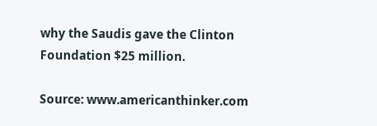why the Saudis gave the Clinton Foundation $25 million.

Source: www.americanthinker.com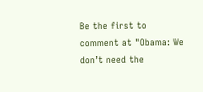Be the first to comment at "Obama: We don’t need the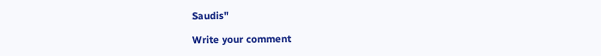Saudis"

Write your comment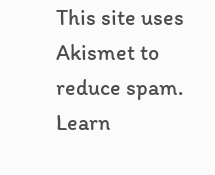This site uses Akismet to reduce spam. Learn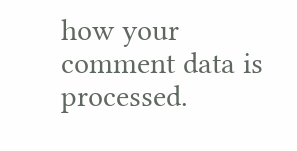how your comment data is processed.